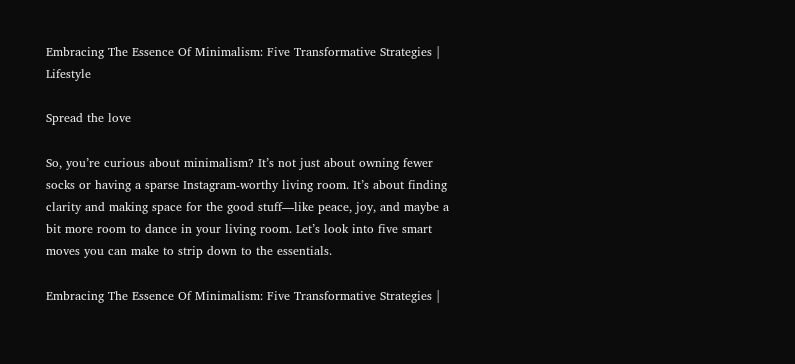Embracing The Essence Of Minimalism: Five Transformative Strategies | Lifestyle

Spread the love

So, you’re curious about minimalism? It’s not just about owning fewer socks or having a sparse Instagram-worthy living room. It’s about finding clarity and making space for the good stuff—like peace, joy, and maybe a bit more room to dance in your living room. Let’s look into five smart moves you can make to strip down to the essentials.

Embracing The Essence Of Minimalism: Five Transformative Strategies |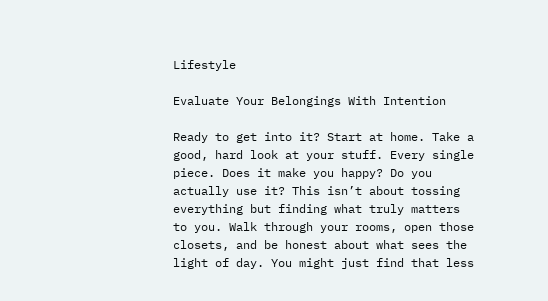Lifestyle

Evaluate Your Belongings With Intention

Ready to get into it? Start at home. Take a good, hard look at your stuff. Every single piece. Does it make you happy? Do you actually use it? This isn’t about tossing everything but finding what truly matters to you. Walk through your rooms, open those closets, and be honest about what sees the light of day. You might just find that less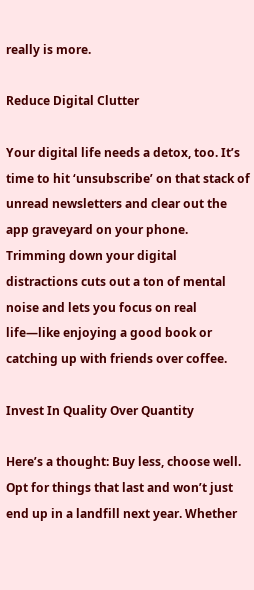really is more.

Reduce Digital Clutter

Your digital life needs a detox, too. It’s time to hit ‘unsubscribe’ on that stack of unread newsletters and clear out the app graveyard on your phone. Trimming down your digital distractions cuts out a ton of mental noise and lets you focus on real life—like enjoying a good book or catching up with friends over coffee.

Invest In Quality Over Quantity

Here’s a thought: Buy less, choose well. Opt for things that last and won’t just end up in a landfill next year. Whether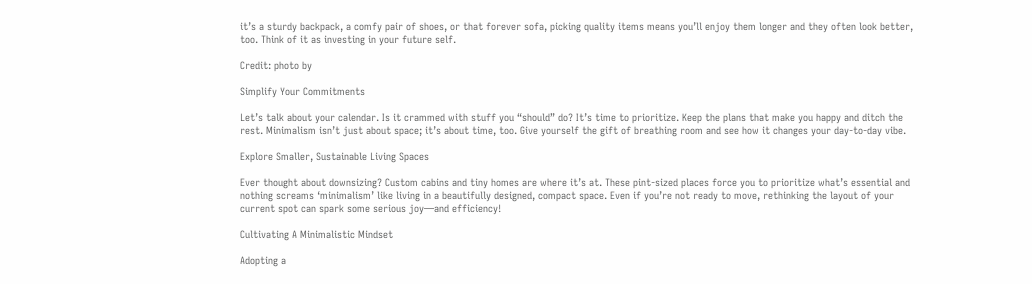it’s a sturdy backpack, a comfy pair of shoes, or that forever sofa, picking quality items means you’ll enjoy them longer and they often look better, too. Think of it as investing in your future self.

Credit: photo by

Simplify Your Commitments

Let’s talk about your calendar. Is it crammed with stuff you “should” do? It’s time to prioritize. Keep the plans that make you happy and ditch the rest. Minimalism isn’t just about space; it’s about time, too. Give yourself the gift of breathing room and see how it changes your day-to-day vibe.

Explore Smaller, Sustainable Living Spaces

Ever thought about downsizing? Custom cabins and tiny homes are where it’s at. These pint-sized places force you to prioritize what’s essential and nothing screams ‘minimalism’ like living in a beautifully designed, compact space. Even if you’re not ready to move, rethinking the layout of your current spot can spark some serious joy—and efficiency!

Cultivating A Minimalistic Mindset

Adopting a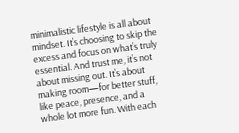minimalistic lifestyle is all about mindset. It’s choosing to skip the excess and focus on what’s truly essential. And trust me, it’s not about missing out. It’s about making room—for better stuff, like peace, presence, and a whole lot more fun. With each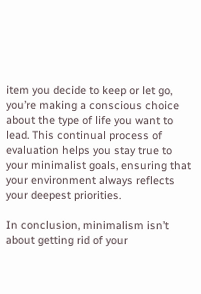item you decide to keep or let go, you’re making a conscious choice about the type of life you want to lead. This continual process of evaluation helps you stay true to your minimalist goals, ensuring that your environment always reflects your deepest priorities.

In conclusion, minimalism isn’t about getting rid of your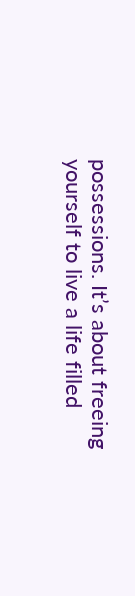possessions. It’s about freeing yourself to live a life filled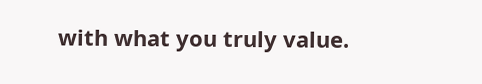with what you truly value.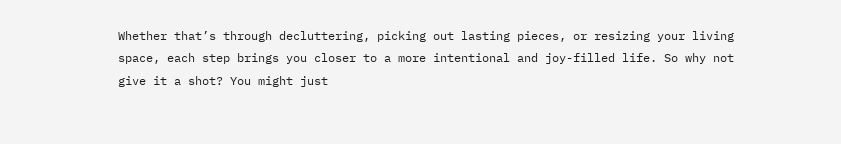Whether that’s through decluttering, picking out lasting pieces, or resizing your living space, each step brings you closer to a more intentional and joy-filled life. So why not give it a shot? You might just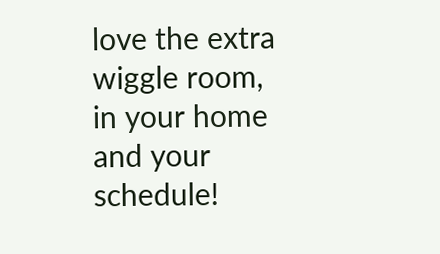love the extra wiggle room, in your home and your schedule!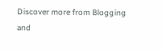Discover more from Blogging and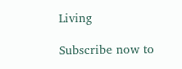Living

Subscribe now to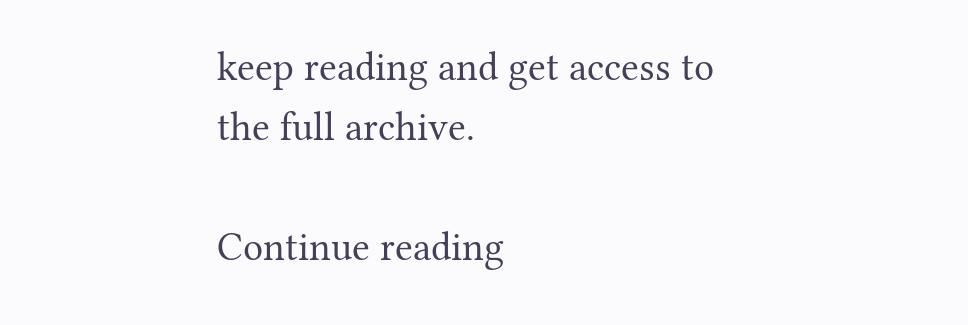keep reading and get access to the full archive.

Continue reading